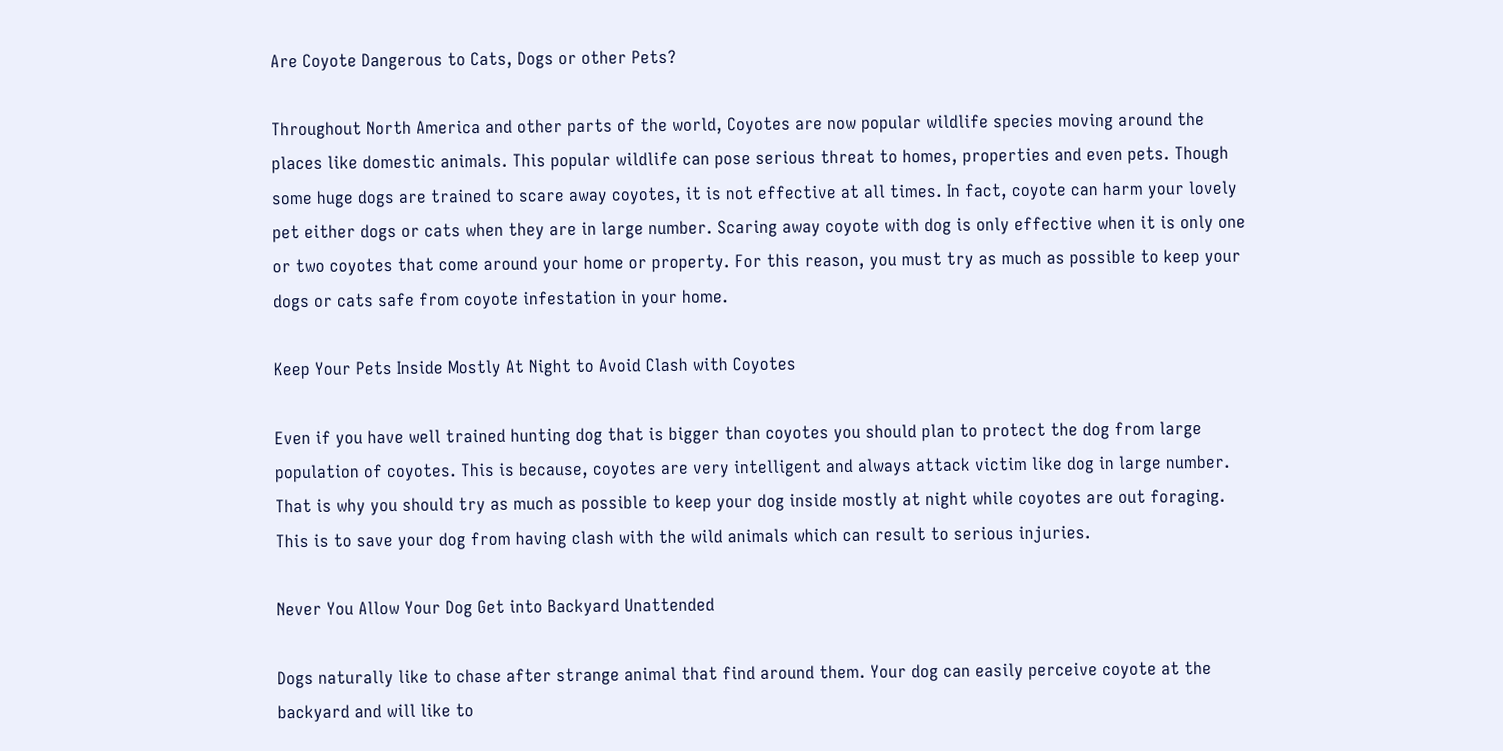Are Coyote Dangerous to Cats, Dogs or other Pets?

Throughout North America and other parts of the world, Coyotes are now popular wildlife species moving around the places like domestic animals. This popular wildlife can pose serious threat to homes, properties and even pets. Though some huge dogs are trained to scare away coyotes, it is not effective at all times. In fact, coyote can harm your lovely pet either dogs or cats when they are in large number. Scaring away coyote with dog is only effective when it is only one or two coyotes that come around your home or property. For this reason, you must try as much as possible to keep your dogs or cats safe from coyote infestation in your home.

Keep Your Pets Inside Mostly At Night to Avoid Clash with Coyotes

Even if you have well trained hunting dog that is bigger than coyotes you should plan to protect the dog from large population of coyotes. This is because, coyotes are very intelligent and always attack victim like dog in large number. That is why you should try as much as possible to keep your dog inside mostly at night while coyotes are out foraging. This is to save your dog from having clash with the wild animals which can result to serious injuries.

Never You Allow Your Dog Get into Backyard Unattended

Dogs naturally like to chase after strange animal that find around them. Your dog can easily perceive coyote at the backyard and will like to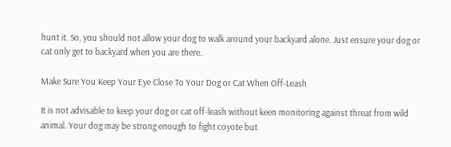hunt it. So, you should not allow your dog to walk around your backyard alone. Just ensure your dog or cat only get to backyard when you are there.

Make Sure You Keep Your Eye Close To Your Dog or Cat When Off-Leash

It is not advisable to keep your dog or cat off-leash without keen monitoring against threat from wild animal. Your dog may be strong enough to fight coyote but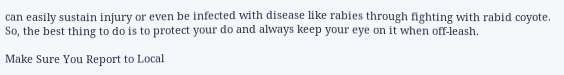can easily sustain injury or even be infected with disease like rabies through fighting with rabid coyote. So, the best thing to do is to protect your do and always keep your eye on it when off-leash.

Make Sure You Report to Local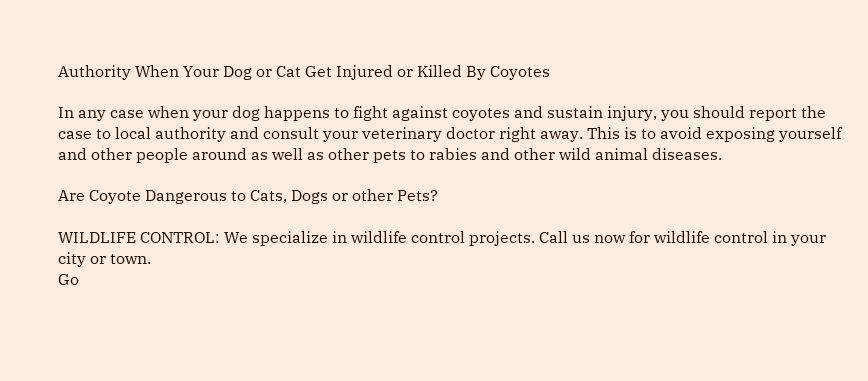Authority When Your Dog or Cat Get Injured or Killed By Coyotes

In any case when your dog happens to fight against coyotes and sustain injury, you should report the case to local authority and consult your veterinary doctor right away. This is to avoid exposing yourself and other people around as well as other pets to rabies and other wild animal diseases.

Are Coyote Dangerous to Cats, Dogs or other Pets?

WILDLIFE CONTROL: We specialize in wildlife control projects. Call us now for wildlife control in your city or town.
Go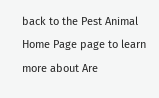back to the Pest Animal Home Page page to learn more about Are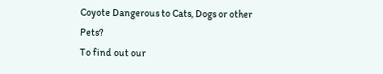Coyote Dangerous to Cats, Dogs or other Pets?
To find out our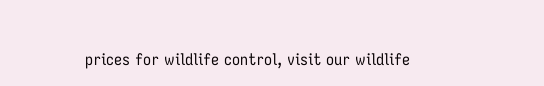prices for wildlife control, visit our wildlife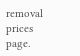removal prices page.